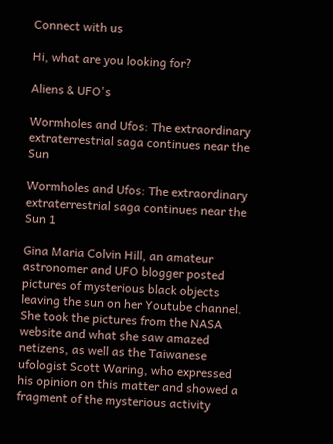Connect with us

Hi, what are you looking for?

Aliens & UFO's

Wormholes and Ufos: The extraordinary extraterrestrial saga continues near the Sun

Wormholes and Ufos: The extraordinary extraterrestrial saga continues near the Sun 1

Gina Maria Colvin Hill, an amateur astronomer and UFO blogger posted pictures of mysterious black objects leaving the sun on her Youtube channel. She took the pictures from the NASA website and what she saw amazed netizens, as well as the Taiwanese ufologist Scott Waring, who expressed his opinion on this matter and showed a fragment of the mysterious activity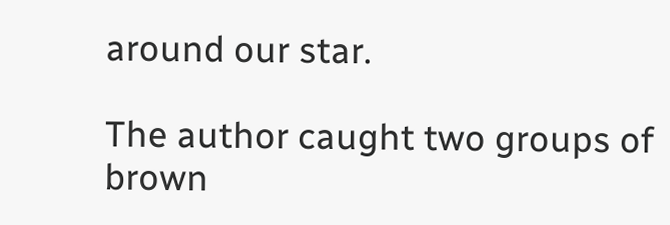around our star.

The author caught two groups of brown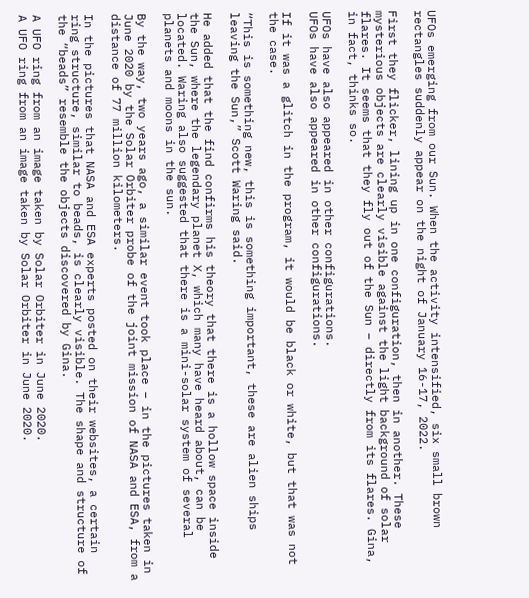UFOs emerging from our Sun. When the activity intensified, six small brown rectangles suddenly appear on the night of January 16-17, 2022.

First they flicker, lining up in one configuration, then in another. These mysterious objects are clearly visible against the light background of solar flares. It seems that they fly out of the Sun – directly from its flares. Gina, in fact, thinks so.

UFOs have also appeared in other configurations.
UFOs have also appeared in other configurations.

If it was a glitch in the program, it would be black or white, but that was not the case.

“This is something new, this is something important, these are alien ships leaving the Sun,” Scott Waring said.

He added that the find confirms his theory that there is a hollow space inside the Sun, where the legendary planet X, which many have heard about, can be located. Waring also suggested that there is a mini-solar system of several planets and moons in the sun.

By the way, two years ago, a similar event took place – in the pictures taken in June 2020 by the Solar Orbiter probe of the joint mission of NASA and ESA, from a distance of 77 million kilometers.

In the pictures that NASA and ESA experts posted on their websites, a certain ring structure, similar to beads, is clearly visible. The shape and structure of the “beads” resemble the objects discovered by Gina.

A UFO ring from an image taken by Solar Orbiter in June 2020.
A UFO ring from an image taken by Solar Orbiter in June 2020.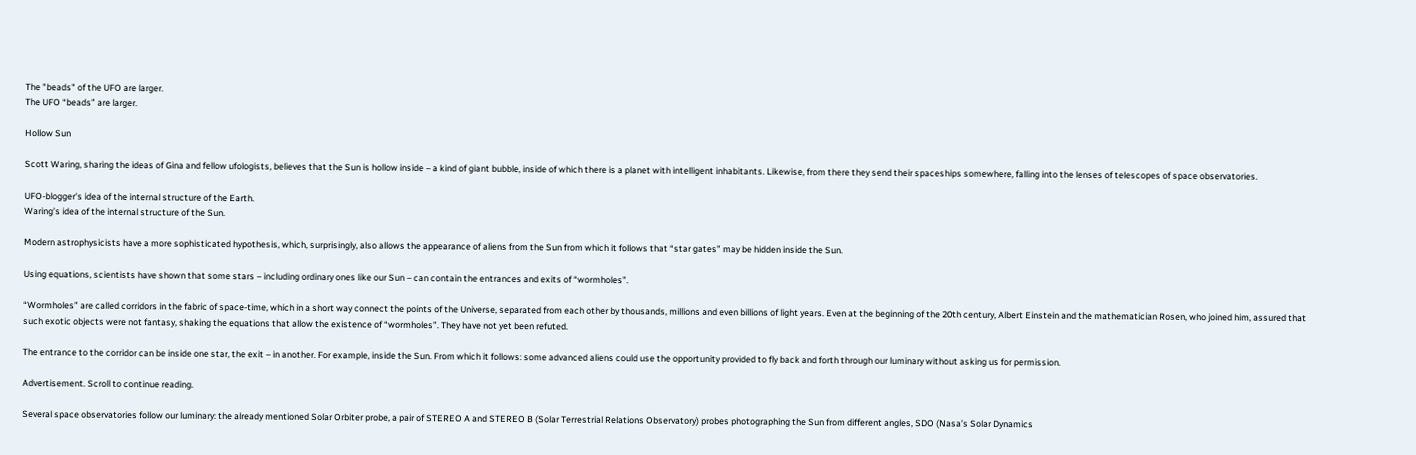The "beads" of the UFO are larger.
The UFO “beads” are larger.

Hollow Sun

Scott Waring, sharing the ideas of Gina and fellow ufologists, believes that the Sun is hollow inside – a kind of giant bubble, inside of which there is a planet with intelligent inhabitants. Likewise, from there they send their spaceships somewhere, falling into the lenses of telescopes of space observatories.

UFO-blogger's idea of the internal structure of the Earth.
Waring’s idea of the internal structure of the Sun.

Modern astrophysicists have a more sophisticated hypothesis, which, surprisingly, also allows the appearance of aliens from the Sun from which it follows that “star gates” may be hidden inside the Sun.

Using equations, scientists have shown that some stars – including ordinary ones like our Sun – can contain the entrances and exits of “wormholes”.

“Wormholes” are called corridors in the fabric of space-time, which in a short way connect the points of the Universe, separated from each other by thousands, millions and even billions of light years. Even at the beginning of the 20th century, Albert Einstein and the mathematician Rosen, who joined him, assured that such exotic objects were not fantasy, shaking the equations that allow the existence of “wormholes”. They have not yet been refuted.

The entrance to the corridor can be inside one star, the exit – in another. For example, inside the Sun. From which it follows: some advanced aliens could use the opportunity provided to fly back and forth through our luminary without asking us for permission.

Advertisement. Scroll to continue reading.

Several space observatories follow our luminary: the already mentioned Solar Orbiter probe, a pair of STEREO A and STEREO B (Solar Terrestrial Relations Observatory) probes photographing the Sun from different angles, SDO (Nasa’s Solar Dynamics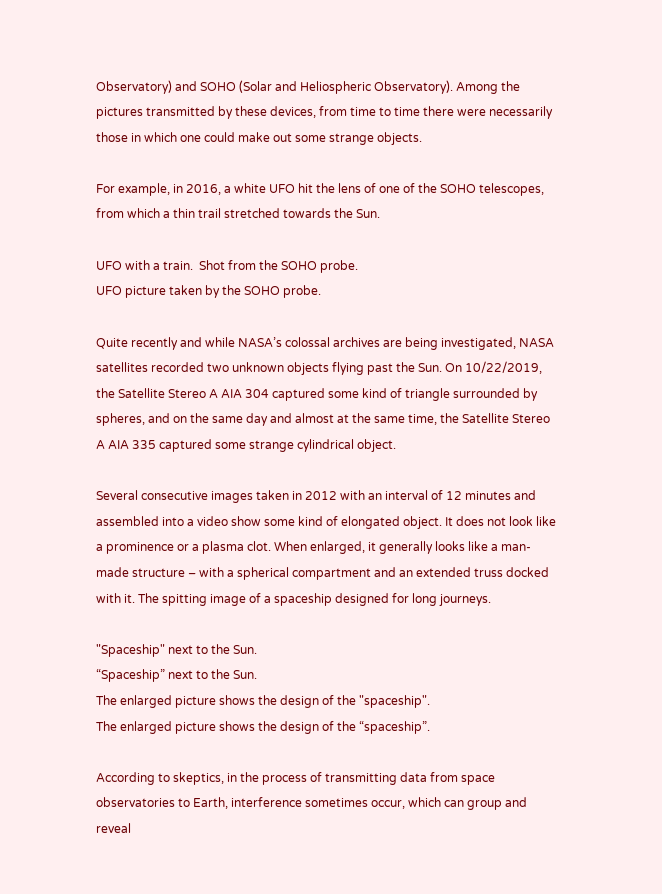Observatory) and SOHO (Solar and Heliospheric Observatory). Among the pictures transmitted by these devices, from time to time there were necessarily those in which one could make out some strange objects.

For example, in 2016, a white UFO hit the lens of one of the SOHO telescopes, from which a thin trail stretched towards the Sun.

UFO with a train.  Shot from the SOHO probe.
UFO picture taken by the SOHO probe.

Quite recently and while NASA’s colossal archives are being investigated, NASA satellites recorded two unknown objects flying past the Sun. On 10/22/2019, the Satellite Stereo A AIA 304 captured some kind of triangle surrounded by spheres, and on the same day and almost at the same time, the Satellite Stereo A AIA 335 captured some strange cylindrical object.

Several consecutive images taken in 2012 with an interval of 12 minutes and assembled into a video show some kind of elongated object. It does not look like a prominence or a plasma clot. When enlarged, it generally looks like a man-made structure – with a spherical compartment and an extended truss docked with it. The spitting image of a spaceship designed for long journeys.

"Spaceship" next to the Sun.
“Spaceship” next to the Sun.
The enlarged picture shows the design of the "spaceship".
The enlarged picture shows the design of the “spaceship”.

According to skeptics, in the process of transmitting data from space observatories to Earth, interference sometimes occur, which can group and reveal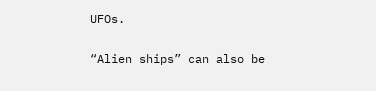UFOs.

“Alien ships” can also be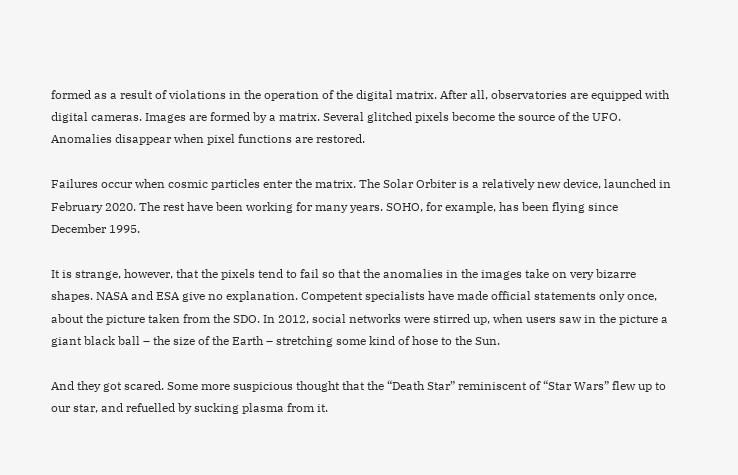formed as a result of violations in the operation of the digital matrix. After all, observatories are equipped with digital cameras. Images are formed by a matrix. Several glitched pixels become the source of the UFO. Anomalies disappear when pixel functions are restored.

Failures occur when cosmic particles enter the matrix. The Solar Orbiter is a relatively new device, launched in February 2020. The rest have been working for many years. SOHO, for example, has been flying since December 1995.

It is strange, however, that the pixels tend to fail so that the anomalies in the images take on very bizarre shapes. NASA and ESA give no explanation. Competent specialists have made official statements only once, about the picture taken from the SDO. In 2012, social networks were stirred up, when users saw in the picture a giant black ball – the size of the Earth – stretching some kind of hose to the Sun.

And they got scared. Some more suspicious thought that the “Death Star” reminiscent of “Star Wars” flew up to our star, and refuelled by sucking plasma from it.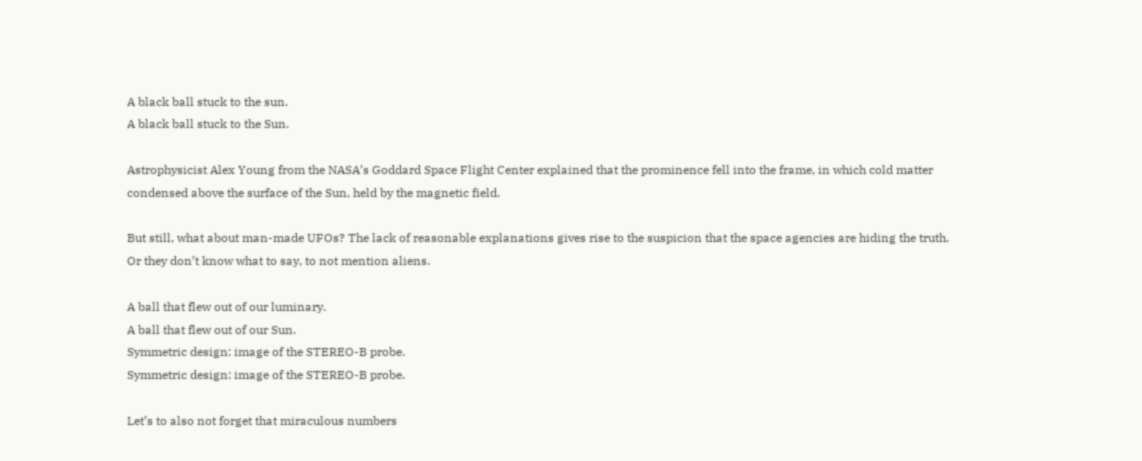A black ball stuck to the sun.
A black ball stuck to the Sun.

Astrophysicist Alex Young from the NASA’s Goddard Space Flight Center explained that the prominence fell into the frame, in which cold matter condensed above the surface of the Sun, held by the magnetic field.

But still, what about man-made UFOs? The lack of reasonable explanations gives rise to the suspicion that the space agencies are hiding the truth. Or they don’t know what to say, to not mention aliens.

A ball that flew out of our luminary.
A ball that flew out of our Sun.
Symmetric design: image of the STEREO-B probe.
Symmetric design: image of the STEREO-B probe.

Let’s to also not forget that miraculous numbers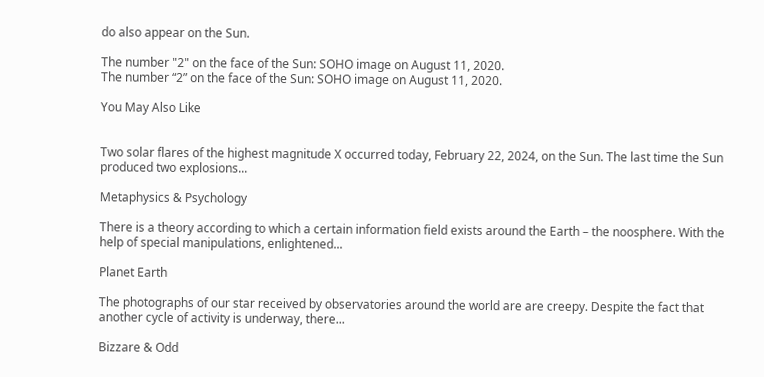do also appear on the Sun.

The number "2" on the face of the Sun: SOHO image on August 11, 2020.
The number “2” on the face of the Sun: SOHO image on August 11, 2020.

You May Also Like


Two solar flares of the highest magnitude X occurred today, February 22, 2024, on the Sun. The last time the Sun produced two explosions...

Metaphysics & Psychology

There is a theory according to which a certain information field exists around the Earth – the noosphere. With the help of special manipulations, enlightened...

Planet Earth

The photographs of our star received by observatories around the world are are creepy. Despite the fact that another cycle of activity is underway, there...

Bizzare & Odd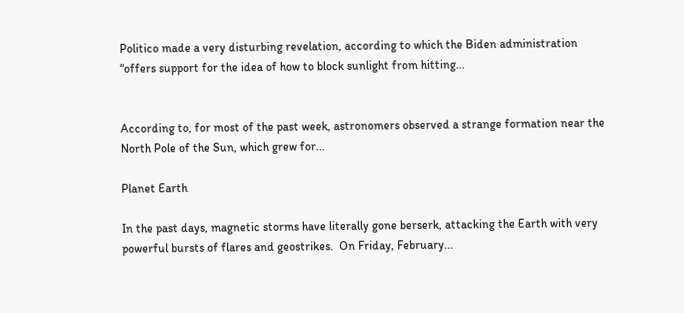Politico made a very disturbing revelation, according to which the Biden administration “offers support for the idea of how to block sunlight from hitting...


According to, for most of the past week, astronomers observed a strange formation near the North Pole of the Sun, which grew for...

Planet Earth

In the past days, magnetic storms have literally gone berserk, attacking the Earth with very powerful bursts of flares and geostrikes.  On Friday, February...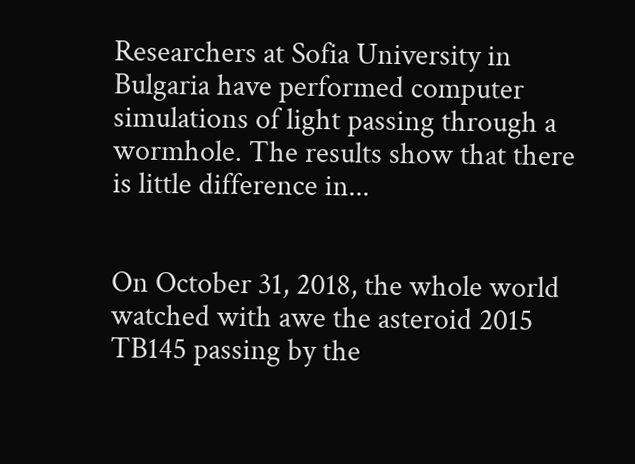Researchers at Sofia University in Bulgaria have performed computer simulations of light passing through a wormhole. The results show that there is little difference in...


On October 31, 2018, the whole world watched with awe the asteroid 2015 TB145 passing by the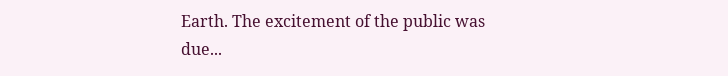Earth. The excitement of the public was due...